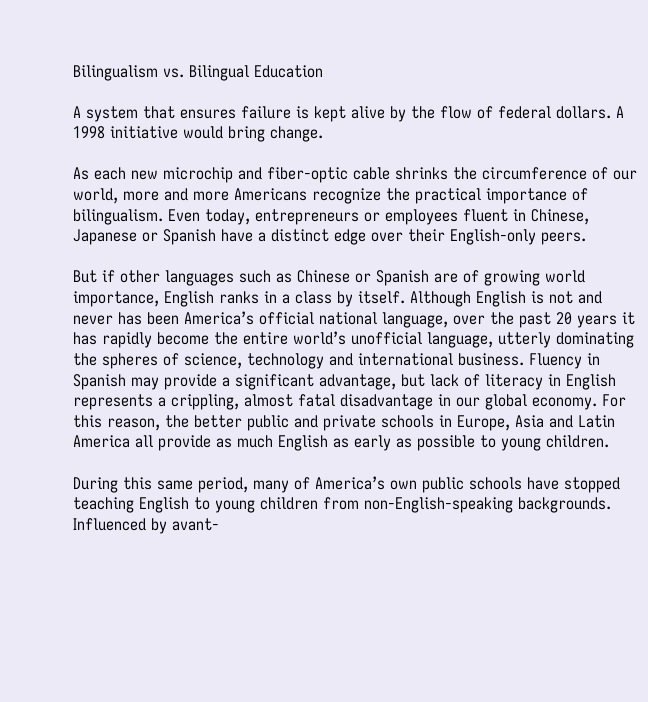Bilingualism vs. Bilingual Education

A system that ensures failure is kept alive by the flow of federal dollars. A 1998 initiative would bring change.

As each new microchip and fiber-optic cable shrinks the circumference of our world, more and more Americans recognize the practical importance of bilingualism. Even today, entrepreneurs or employees fluent in Chinese, Japanese or Spanish have a distinct edge over their English-only peers.

But if other languages such as Chinese or Spanish are of growing world importance, English ranks in a class by itself. Although English is not and never has been America’s official national language, over the past 20 years it has rapidly become the entire world’s unofficial language, utterly dominating the spheres of science, technology and international business. Fluency in Spanish may provide a significant advantage, but lack of literacy in English represents a crippling, almost fatal disadvantage in our global economy. For this reason, the better public and private schools in Europe, Asia and Latin America all provide as much English as early as possible to young children.

During this same period, many of America’s own public schools have stopped teaching English to young children from non-English-speaking backgrounds. Influenced by avant-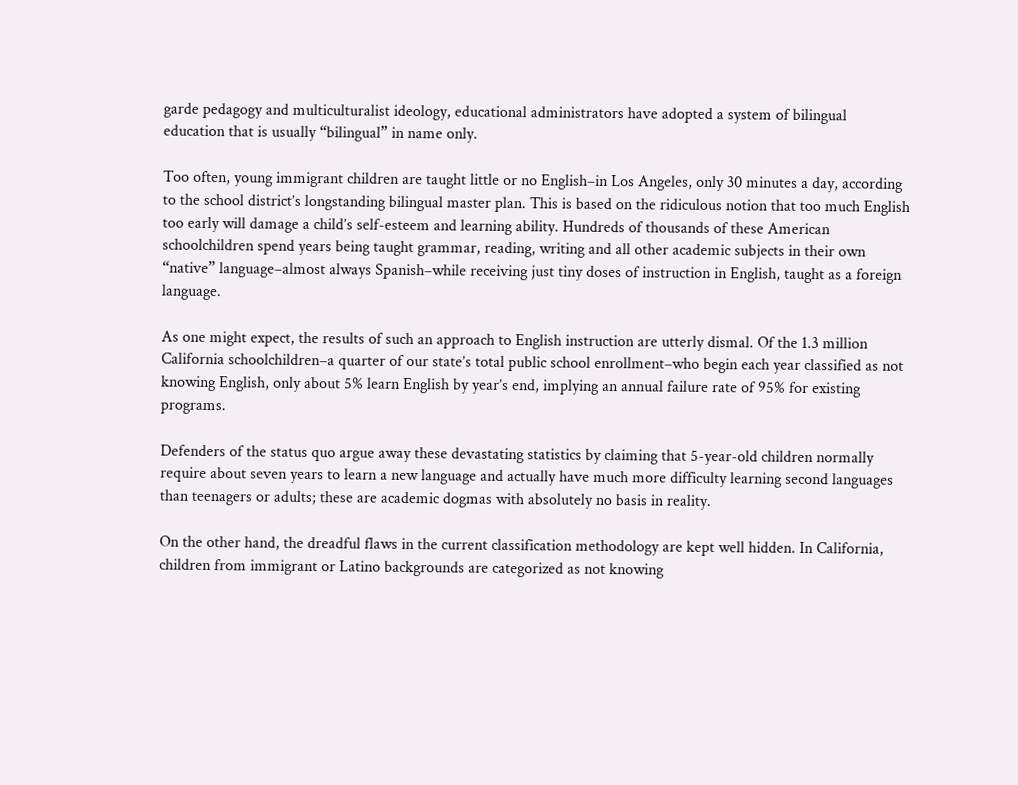garde pedagogy and multiculturalist ideology, educational administrators have adopted a system of bilingual education that is usually “bilingual” in name only.

Too often, young immigrant children are taught little or no English–in Los Angeles, only 30 minutes a day, according to the school district’s longstanding bilingual master plan. This is based on the ridiculous notion that too much English too early will damage a child’s self-esteem and learning ability. Hundreds of thousands of these American schoolchildren spend years being taught grammar, reading, writing and all other academic subjects in their own “native” language–almost always Spanish–while receiving just tiny doses of instruction in English, taught as a foreign language.

As one might expect, the results of such an approach to English instruction are utterly dismal. Of the 1.3 million California schoolchildren–a quarter of our state’s total public school enrollment–who begin each year classified as not knowing English, only about 5% learn English by year’s end, implying an annual failure rate of 95% for existing programs.

Defenders of the status quo argue away these devastating statistics by claiming that 5-year-old children normally require about seven years to learn a new language and actually have much more difficulty learning second languages than teenagers or adults; these are academic dogmas with absolutely no basis in reality.

On the other hand, the dreadful flaws in the current classification methodology are kept well hidden. In California, children from immigrant or Latino backgrounds are categorized as not knowing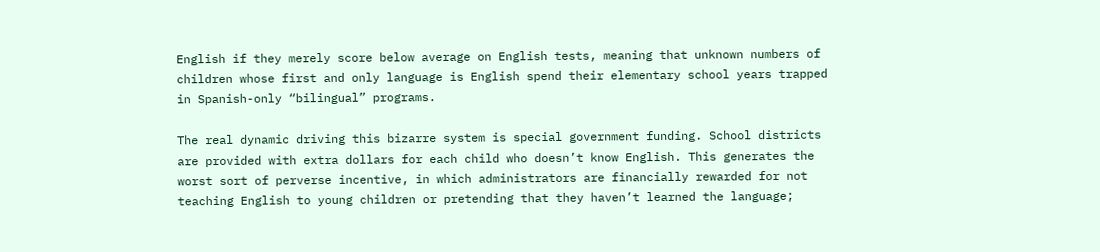English if they merely score below average on English tests, meaning that unknown numbers of children whose first and only language is English spend their elementary school years trapped in Spanish-only “bilingual” programs.

The real dynamic driving this bizarre system is special government funding. School districts are provided with extra dollars for each child who doesn’t know English. This generates the worst sort of perverse incentive, in which administrators are financially rewarded for not teaching English to young children or pretending that they haven’t learned the language;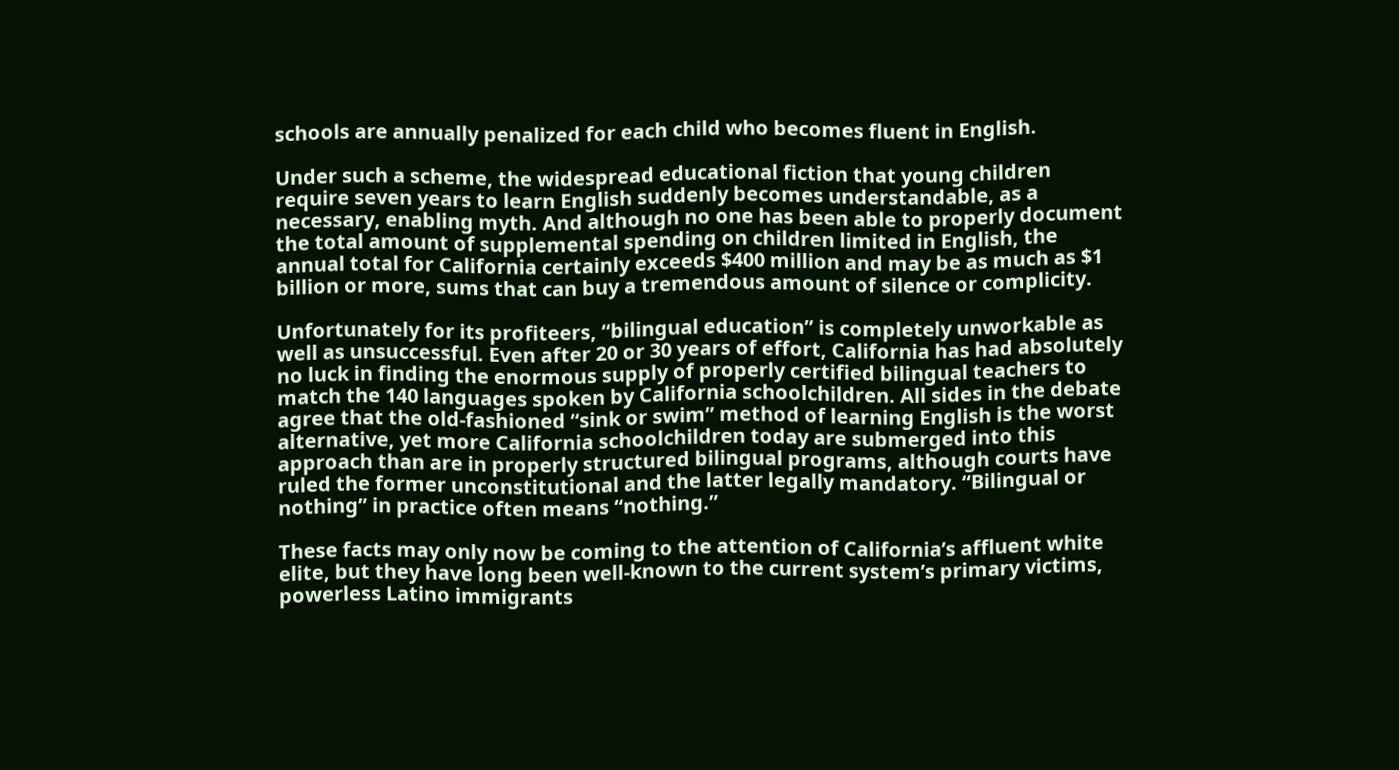schools are annually penalized for each child who becomes fluent in English.

Under such a scheme, the widespread educational fiction that young children require seven years to learn English suddenly becomes understandable, as a necessary, enabling myth. And although no one has been able to properly document the total amount of supplemental spending on children limited in English, the annual total for California certainly exceeds $400 million and may be as much as $1 billion or more, sums that can buy a tremendous amount of silence or complicity.

Unfortunately for its profiteers, “bilingual education” is completely unworkable as well as unsuccessful. Even after 20 or 30 years of effort, California has had absolutely no luck in finding the enormous supply of properly certified bilingual teachers to match the 140 languages spoken by California schoolchildren. All sides in the debate agree that the old-fashioned “sink or swim” method of learning English is the worst alternative, yet more California schoolchildren today are submerged into this approach than are in properly structured bilingual programs, although courts have ruled the former unconstitutional and the latter legally mandatory. “Bilingual or nothing” in practice often means “nothing.”

These facts may only now be coming to the attention of California’s affluent white elite, but they have long been well-known to the current system’s primary victims, powerless Latino immigrants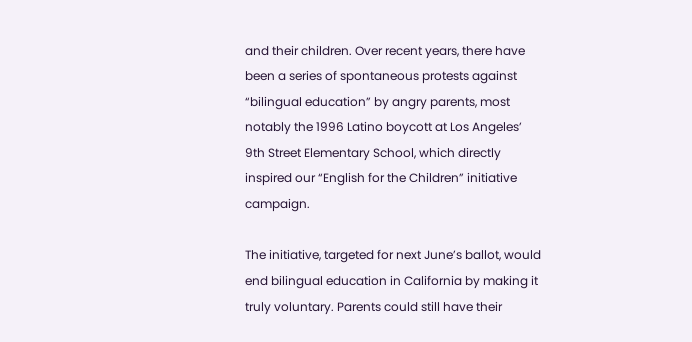and their children. Over recent years, there have been a series of spontaneous protests against “bilingual education” by angry parents, most notably the 1996 Latino boycott at Los Angeles’ 9th Street Elementary School, which directly inspired our “English for the Children” initiative campaign.

The initiative, targeted for next June’s ballot, would end bilingual education in California by making it truly voluntary. Parents could still have their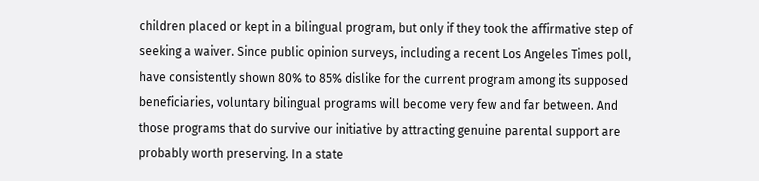children placed or kept in a bilingual program, but only if they took the affirmative step of seeking a waiver. Since public opinion surveys, including a recent Los Angeles Times poll, have consistently shown 80% to 85% dislike for the current program among its supposed beneficiaries, voluntary bilingual programs will become very few and far between. And those programs that do survive our initiative by attracting genuine parental support are probably worth preserving. In a state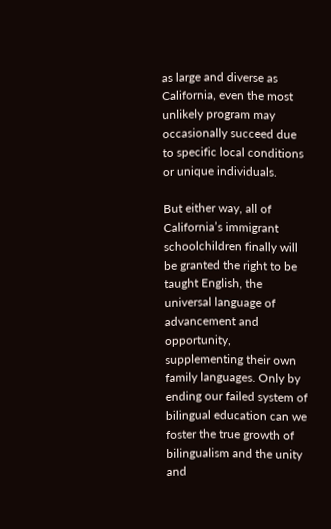as large and diverse as California, even the most unlikely program may occasionally succeed due to specific local conditions or unique individuals.

But either way, all of California’s immigrant schoolchildren finally will be granted the right to be taught English, the universal language of advancement and opportunity, supplementing their own family languages. Only by ending our failed system of bilingual education can we foster the true growth of bilingualism and the unity and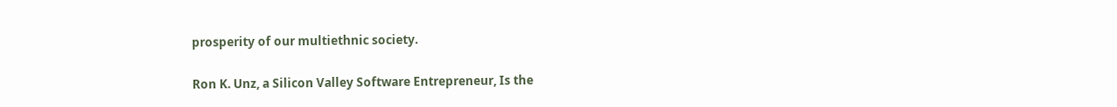prosperity of our multiethnic society.

Ron K. Unz, a Silicon Valley Software Entrepreneur, Is the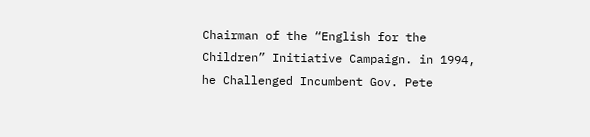Chairman of the “English for the Children” Initiative Campaign. in 1994, he Challenged Incumbent Gov. Pete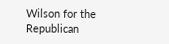Wilson for the Republican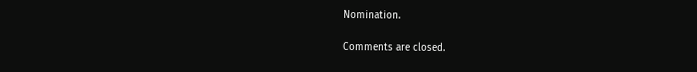Nomination.

Comments are closed.